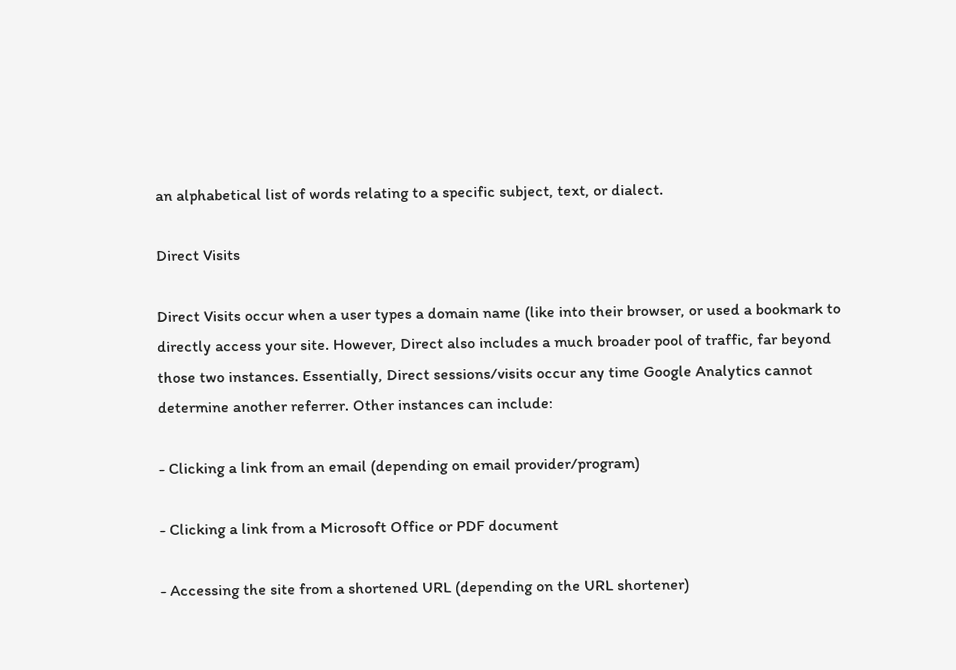an alphabetical list of words relating to a specific subject, text, or dialect.

Direct Visits

Direct Visits occur when a user types a domain name (like into their browser, or used a bookmark to directly access your site. However, Direct also includes a much broader pool of traffic, far beyond those two instances. Essentially, Direct sessions/visits occur any time Google Analytics cannot determine another referrer. Other instances can include:

- Clicking a link from an email (depending on email provider/program)

- Clicking a link from a Microsoft Office or PDF document

- Accessing the site from a shortened URL (depending on the URL shortener)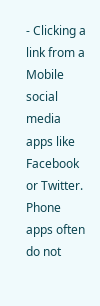- Clicking a link from a Mobile social media apps like Facebook or Twitter. Phone apps often do not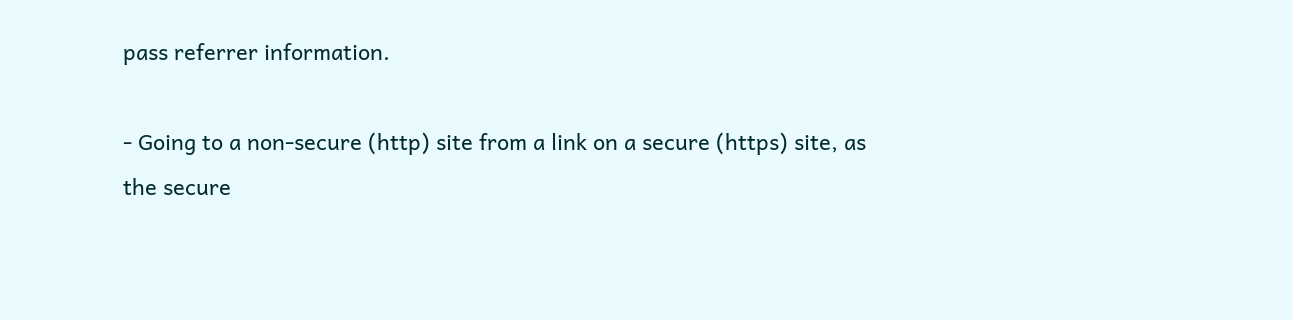pass referrer information.

- Going to a non-secure (http) site from a link on a secure (https) site, as the secure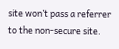site won’t pass a referrer to the non-secure site.